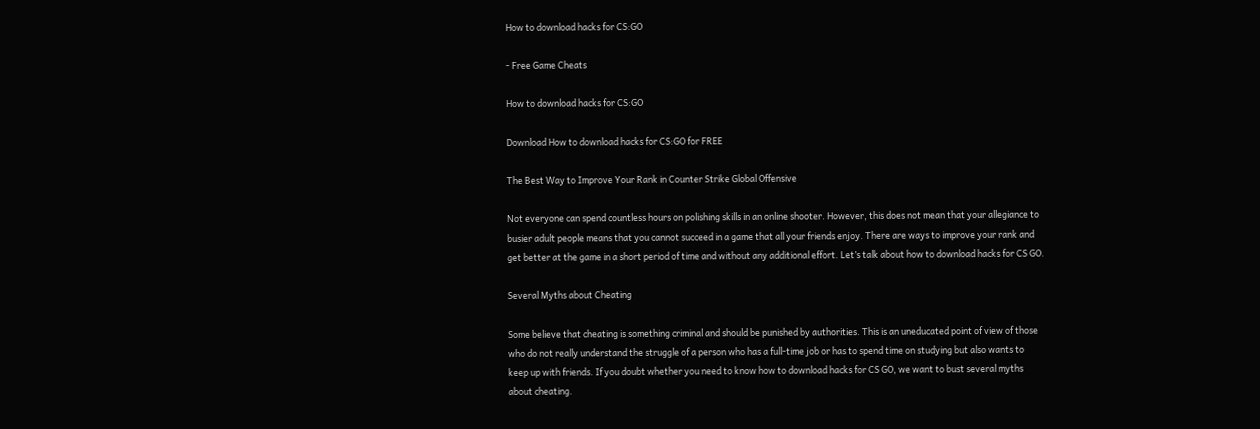How to download hacks for CS:GO

- Free Game Cheats

How to download hacks for CS:GO

Download How to download hacks for CS:GO for FREE

The Best Way to Improve Your Rank in Counter Strike Global Offensive

Not everyone can spend countless hours on polishing skills in an online shooter. However, this does not mean that your allegiance to busier adult people means that you cannot succeed in a game that all your friends enjoy. There are ways to improve your rank and get better at the game in a short period of time and without any additional effort. Let’s talk about how to download hacks for CS GO.

Several Myths about Cheating

Some believe that cheating is something criminal and should be punished by authorities. This is an uneducated point of view of those who do not really understand the struggle of a person who has a full-time job or has to spend time on studying but also wants to keep up with friends. If you doubt whether you need to know how to download hacks for CS GO, we want to bust several myths about cheating.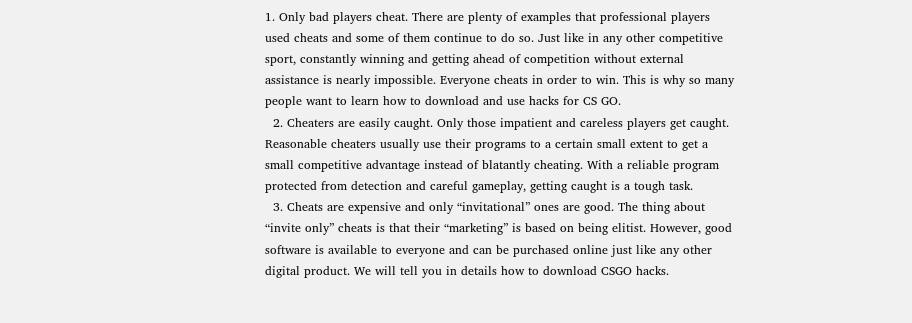1. Only bad players cheat. There are plenty of examples that professional players used cheats and some of them continue to do so. Just like in any other competitive sport, constantly winning and getting ahead of competition without external assistance is nearly impossible. Everyone cheats in order to win. This is why so many people want to learn how to download and use hacks for CS GO.
  2. Cheaters are easily caught. Only those impatient and careless players get caught. Reasonable cheaters usually use their programs to a certain small extent to get a small competitive advantage instead of blatantly cheating. With a reliable program protected from detection and careful gameplay, getting caught is a tough task.
  3. Cheats are expensive and only “invitational” ones are good. The thing about “invite only” cheats is that their “marketing” is based on being elitist. However, good software is available to everyone and can be purchased online just like any other digital product. We will tell you in details how to download CSGO hacks.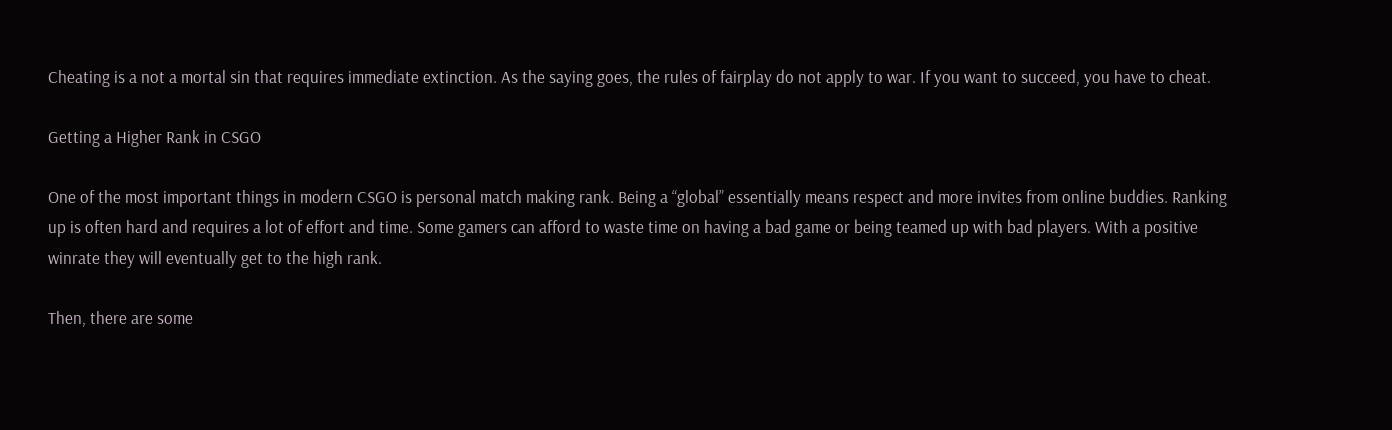Cheating is a not a mortal sin that requires immediate extinction. As the saying goes, the rules of fairplay do not apply to war. If you want to succeed, you have to cheat.

Getting a Higher Rank in CSGO

One of the most important things in modern CSGO is personal match making rank. Being a “global” essentially means respect and more invites from online buddies. Ranking up is often hard and requires a lot of effort and time. Some gamers can afford to waste time on having a bad game or being teamed up with bad players. With a positive winrate they will eventually get to the high rank.

Then, there are some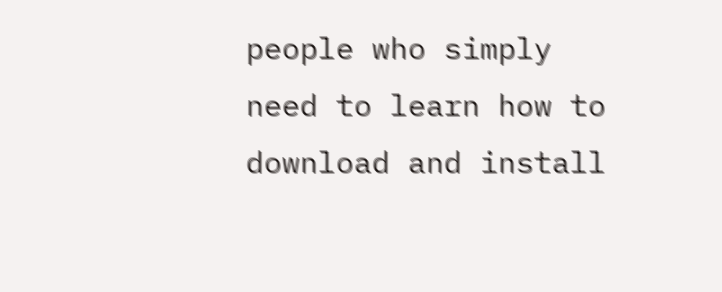people who simply need to learn how to download and install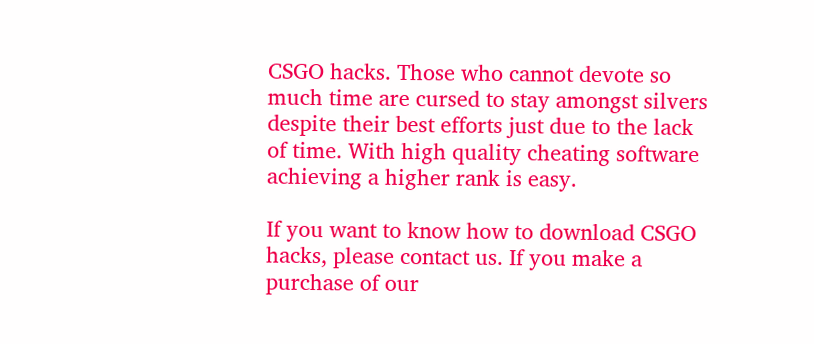CSGO hacks. Those who cannot devote so much time are cursed to stay amongst silvers despite their best efforts just due to the lack of time. With high quality cheating software achieving a higher rank is easy.

If you want to know how to download CSGO hacks, please contact us. If you make a purchase of our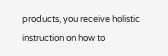products, you receive holistic instruction on how to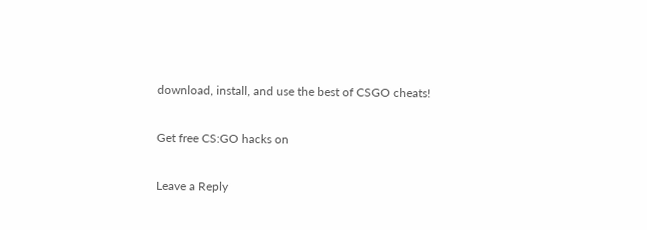download, install, and use the best of CSGO cheats!

Get free CS:GO hacks on

Leave a Reply